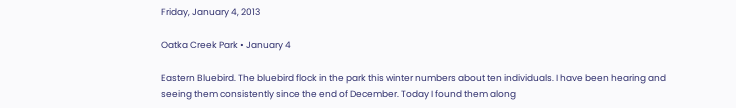Friday, January 4, 2013

Oatka Creek Park • January 4

Eastern Bluebird. The bluebird flock in the park this winter numbers about ten individuals. I have been hearing and seeing them consistently since the end of December. Today I found them along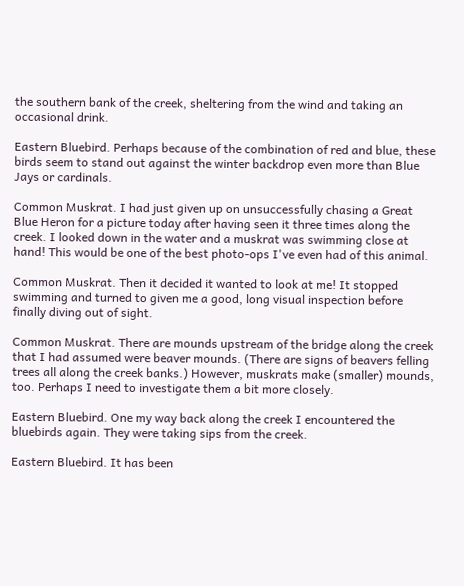the southern bank of the creek, sheltering from the wind and taking an occasional drink.

Eastern Bluebird. Perhaps because of the combination of red and blue, these birds seem to stand out against the winter backdrop even more than Blue Jays or cardinals.

Common Muskrat. I had just given up on unsuccessfully chasing a Great Blue Heron for a picture today after having seen it three times along the creek. I looked down in the water and a muskrat was swimming close at hand! This would be one of the best photo-ops I've even had of this animal.

Common Muskrat. Then it decided it wanted to look at me! It stopped swimming and turned to given me a good, long visual inspection before finally diving out of sight.

Common Muskrat. There are mounds upstream of the bridge along the creek that I had assumed were beaver mounds. (There are signs of beavers felling trees all along the creek banks.) However, muskrats make (smaller) mounds, too. Perhaps I need to investigate them a bit more closely.

Eastern Bluebird. One my way back along the creek I encountered the bluebirds again. They were taking sips from the creek.

Eastern Bluebird. It has been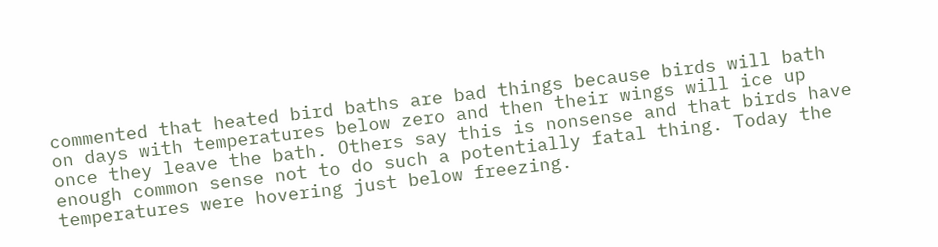commented that heated bird baths are bad things because birds will bath on days with temperatures below zero and then their wings will ice up once they leave the bath. Others say this is nonsense and that birds have enough common sense not to do such a potentially fatal thing. Today the temperatures were hovering just below freezing.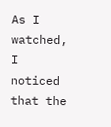As I watched, I noticed that the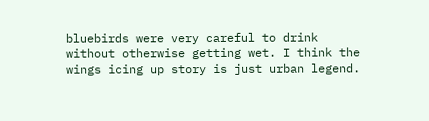bluebirds were very careful to drink without otherwise getting wet. I think the wings icing up story is just urban legend.